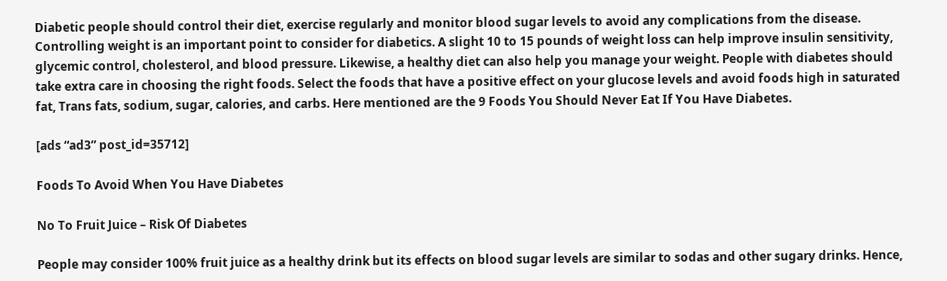Diabetic people should control their diet, exercise regularly and monitor blood sugar levels to avoid any complications from the disease. Controlling weight is an important point to consider for diabetics. A slight 10 to 15 pounds of weight loss can help improve insulin sensitivity, glycemic control, cholesterol, and blood pressure. Likewise, a healthy diet can also help you manage your weight. People with diabetes should take extra care in choosing the right foods. Select the foods that have a positive effect on your glucose levels and avoid foods high in saturated fat, Trans fats, sodium, sugar, calories, and carbs. Here mentioned are the 9 Foods You Should Never Eat If You Have Diabetes.

[ads “ad3” post_id=35712]

Foods To Avoid When You Have Diabetes

No To Fruit Juice – Risk Of Diabetes

People may consider 100% fruit juice as a healthy drink but its effects on blood sugar levels are similar to sodas and other sugary drinks. Hence,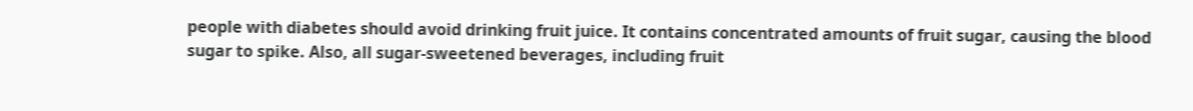people with diabetes should avoid drinking fruit juice. It contains concentrated amounts of fruit sugar, causing the blood sugar to spike. Also, all sugar-sweetened beverages, including fruit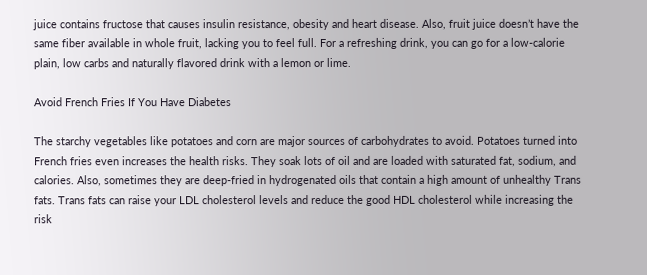juice contains fructose that causes insulin resistance, obesity and heart disease. Also, fruit juice doesn’t have the same fiber available in whole fruit, lacking you to feel full. For a refreshing drink, you can go for a low-calorie plain, low carbs and naturally flavored drink with a lemon or lime.

Avoid French Fries If You Have Diabetes

The starchy vegetables like potatoes and corn are major sources of carbohydrates to avoid. Potatoes turned into French fries even increases the health risks. They soak lots of oil and are loaded with saturated fat, sodium, and calories. Also, sometimes they are deep-fried in hydrogenated oils that contain a high amount of unhealthy Trans fats. Trans fats can raise your LDL cholesterol levels and reduce the good HDL cholesterol while increasing the risk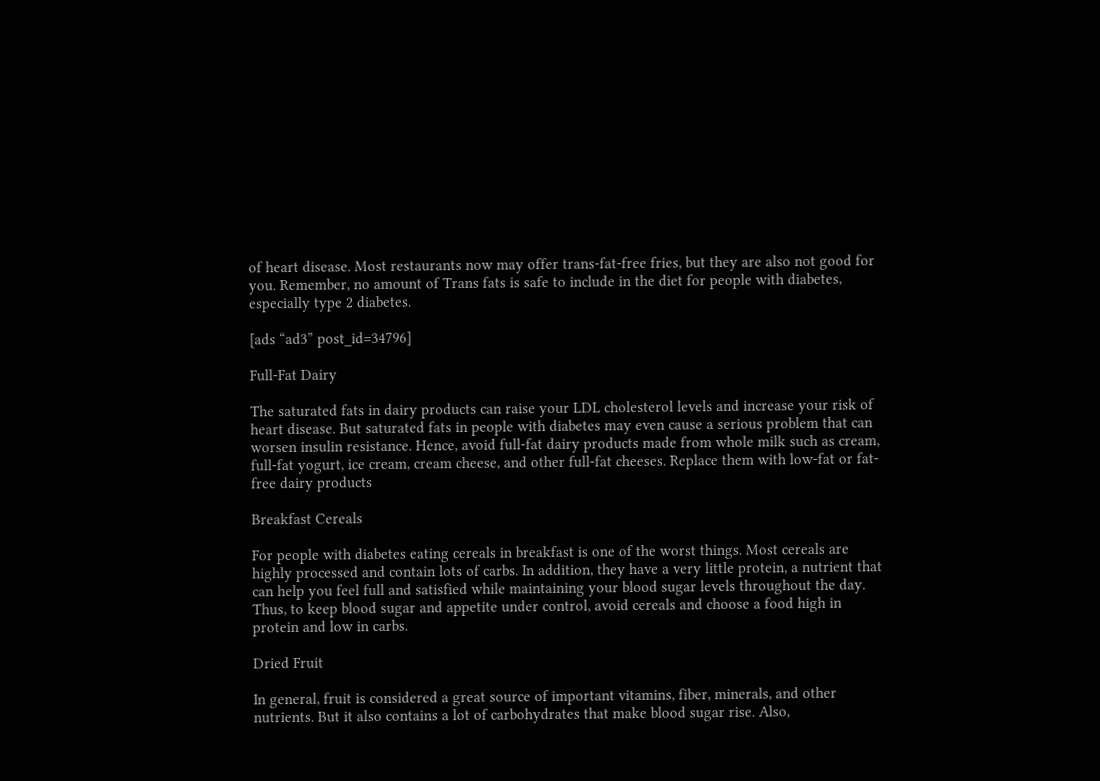of heart disease. Most restaurants now may offer trans-fat-free fries, but they are also not good for you. Remember, no amount of Trans fats is safe to include in the diet for people with diabetes, especially type 2 diabetes.

[ads “ad3” post_id=34796]

Full-Fat Dairy

The saturated fats in dairy products can raise your LDL cholesterol levels and increase your risk of heart disease. But saturated fats in people with diabetes may even cause a serious problem that can worsen insulin resistance. Hence, avoid full-fat dairy products made from whole milk such as cream, full-fat yogurt, ice cream, cream cheese, and other full-fat cheeses. Replace them with low-fat or fat-free dairy products

Breakfast Cereals

For people with diabetes eating cereals in breakfast is one of the worst things. Most cereals are highly processed and contain lots of carbs. In addition, they have a very little protein, a nutrient that can help you feel full and satisfied while maintaining your blood sugar levels throughout the day. Thus, to keep blood sugar and appetite under control, avoid cereals and choose a food high in protein and low in carbs.

Dried Fruit

In general, fruit is considered a great source of important vitamins, fiber, minerals, and other nutrients. But it also contains a lot of carbohydrates that make blood sugar rise. Also,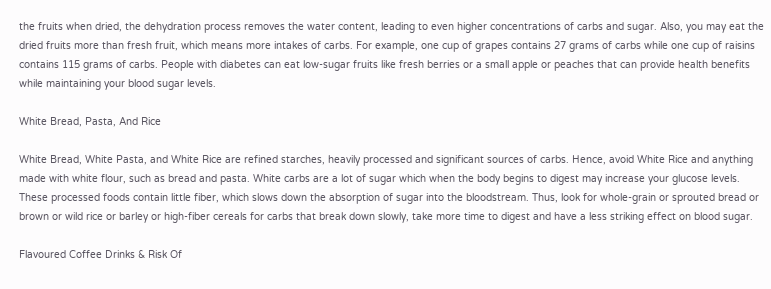the fruits when dried, the dehydration process removes the water content, leading to even higher concentrations of carbs and sugar. Also, you may eat the dried fruits more than fresh fruit, which means more intakes of carbs. For example, one cup of grapes contains 27 grams of carbs while one cup of raisins contains 115 grams of carbs. People with diabetes can eat low-sugar fruits like fresh berries or a small apple or peaches that can provide health benefits while maintaining your blood sugar levels.

White Bread, Pasta, And Rice

White Bread, White Pasta, and White Rice are refined starches, heavily processed and significant sources of carbs. Hence, avoid White Rice and anything made with white flour, such as bread and pasta. White carbs are a lot of sugar which when the body begins to digest may increase your glucose levels. These processed foods contain little fiber, which slows down the absorption of sugar into the bloodstream. Thus, look for whole-grain or sprouted bread or brown or wild rice or barley or high-fiber cereals for carbs that break down slowly, take more time to digest and have a less striking effect on blood sugar.

Flavoured Coffee Drinks & Risk Of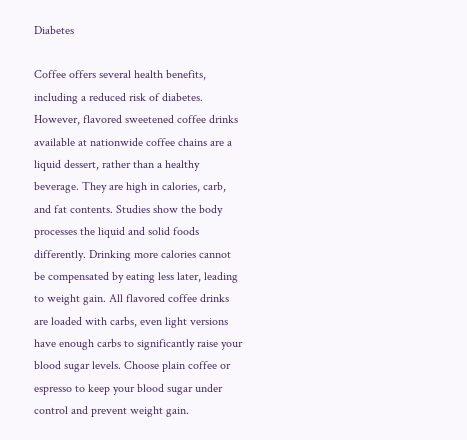Diabetes

Coffee offers several health benefits, including a reduced risk of diabetes. However, flavored sweetened coffee drinks available at nationwide coffee chains are a liquid dessert, rather than a healthy beverage. They are high in calories, carb, and fat contents. Studies show the body processes the liquid and solid foods differently. Drinking more calories cannot be compensated by eating less later, leading to weight gain. All flavored coffee drinks are loaded with carbs, even light versions have enough carbs to significantly raise your blood sugar levels. Choose plain coffee or espresso to keep your blood sugar under control and prevent weight gain.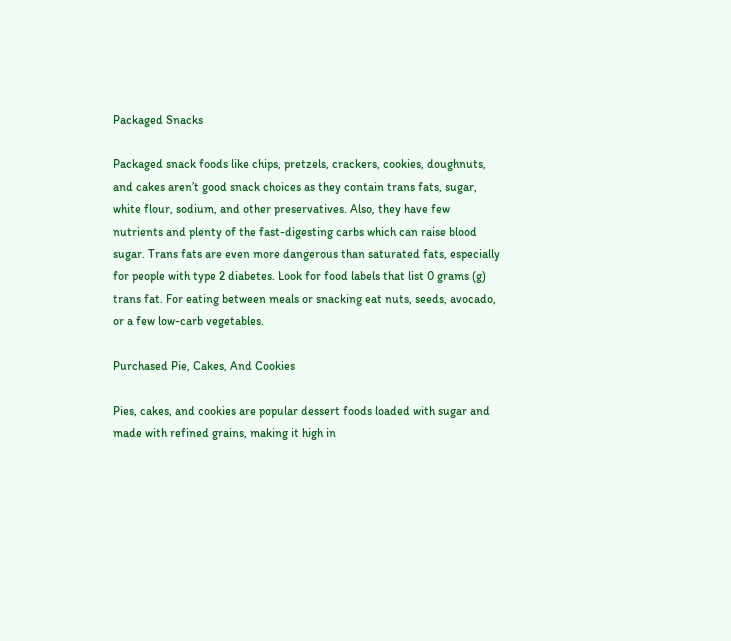Packaged Snacks

Packaged snack foods like chips, pretzels, crackers, cookies, doughnuts, and cakes aren’t good snack choices as they contain trans fats, sugar, white flour, sodium, and other preservatives. Also, they have few nutrients and plenty of the fast-digesting carbs which can raise blood sugar. Trans fats are even more dangerous than saturated fats, especially for people with type 2 diabetes. Look for food labels that list 0 grams (g) trans fat. For eating between meals or snacking eat nuts, seeds, avocado, or a few low-carb vegetables.

Purchased Pie, Cakes, And Cookies

Pies, cakes, and cookies are popular dessert foods loaded with sugar and made with refined grains, making it high in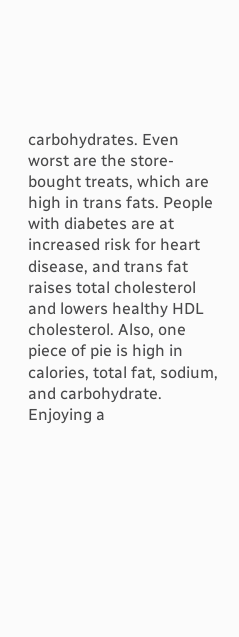carbohydrates. Even worst are the store-bought treats, which are high in trans fats. People with diabetes are at increased risk for heart disease, and trans fat raises total cholesterol and lowers healthy HDL cholesterol. Also, one piece of pie is high in calories, total fat, sodium, and carbohydrate. Enjoying a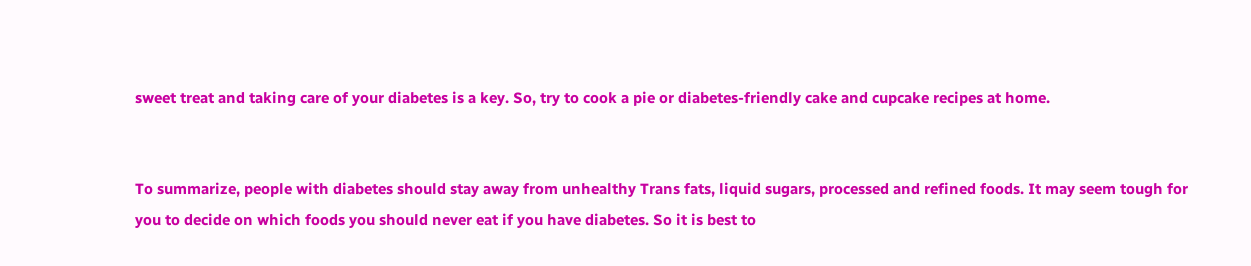sweet treat and taking care of your diabetes is a key. So, try to cook a pie or diabetes-friendly cake and cupcake recipes at home.


To summarize, people with diabetes should stay away from unhealthy Trans fats, liquid sugars, processed and refined foods. It may seem tough for you to decide on which foods you should never eat if you have diabetes. So it is best to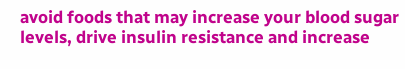avoid foods that may increase your blood sugar levels, drive insulin resistance and increase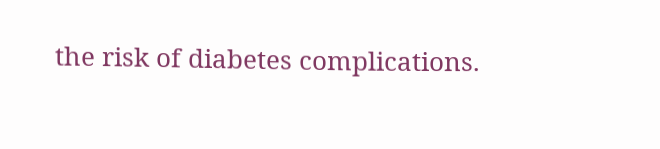the risk of diabetes complications.